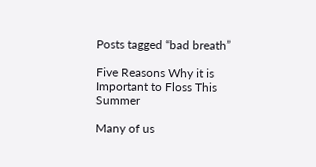Posts tagged “bad breath”

Five Reasons Why it is Important to Floss This Summer

Many of us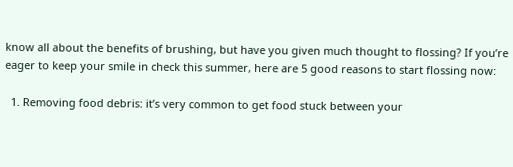know all about the benefits of brushing, but have you given much thought to flossing? If you’re eager to keep your smile in check this summer, here are 5 good reasons to start flossing now:

  1. Removing food debris: it’s very common to get food stuck between your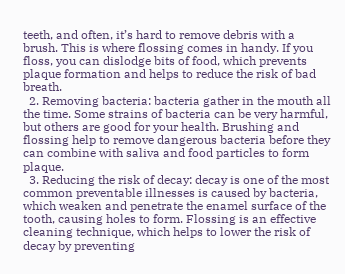teeth, and often, it’s hard to remove debris with a brush. This is where flossing comes in handy. If you floss, you can dislodge bits of food, which prevents plaque formation and helps to reduce the risk of bad breath.
  2. Removing bacteria: bacteria gather in the mouth all the time. Some strains of bacteria can be very harmful, but others are good for your health. Brushing and flossing help to remove dangerous bacteria before they can combine with saliva and food particles to form plaque.
  3. Reducing the risk of decay: decay is one of the most common preventable illnesses is caused by bacteria, which weaken and penetrate the enamel surface of the tooth, causing holes to form. Flossing is an effective cleaning technique, which helps to lower the risk of decay by preventing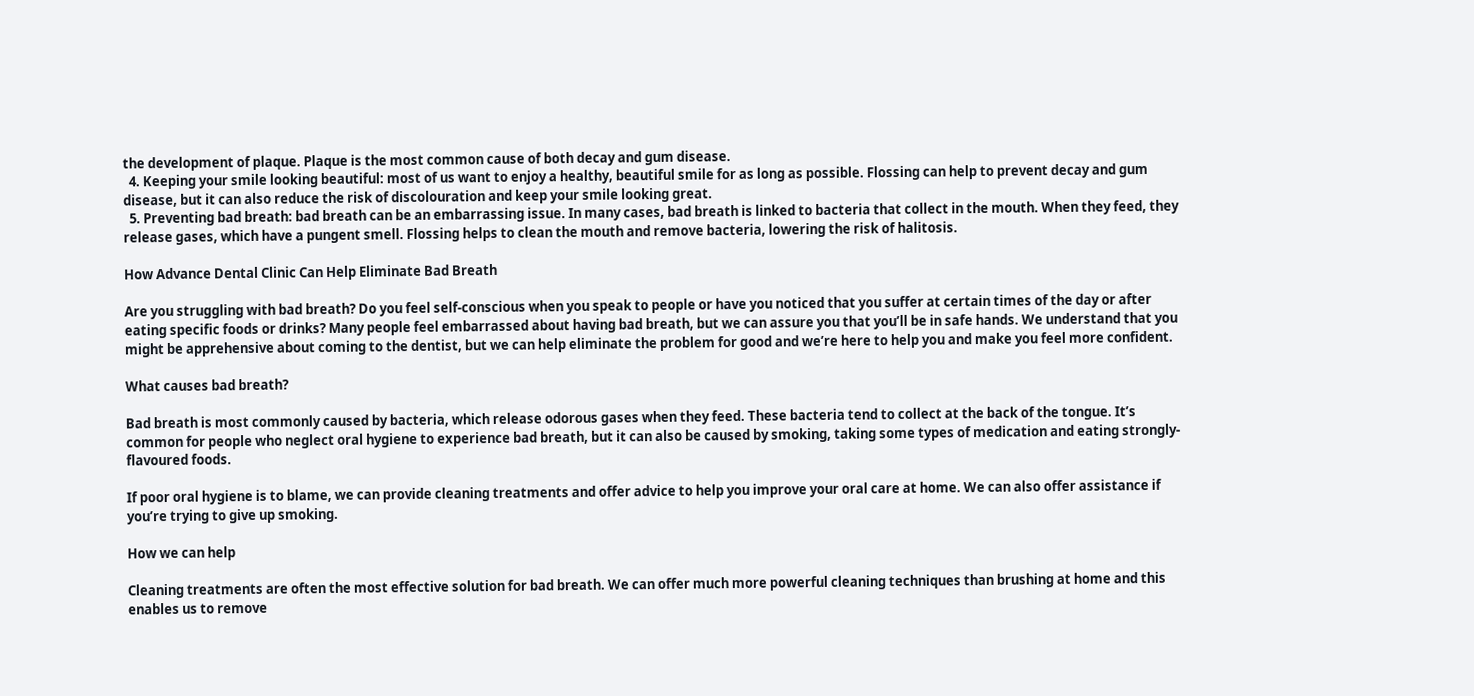the development of plaque. Plaque is the most common cause of both decay and gum disease.
  4. Keeping your smile looking beautiful: most of us want to enjoy a healthy, beautiful smile for as long as possible. Flossing can help to prevent decay and gum disease, but it can also reduce the risk of discolouration and keep your smile looking great.
  5. Preventing bad breath: bad breath can be an embarrassing issue. In many cases, bad breath is linked to bacteria that collect in the mouth. When they feed, they release gases, which have a pungent smell. Flossing helps to clean the mouth and remove bacteria, lowering the risk of halitosis.

How Advance Dental Clinic Can Help Eliminate Bad Breath

Are you struggling with bad breath? Do you feel self-conscious when you speak to people or have you noticed that you suffer at certain times of the day or after eating specific foods or drinks? Many people feel embarrassed about having bad breath, but we can assure you that you’ll be in safe hands. We understand that you might be apprehensive about coming to the dentist, but we can help eliminate the problem for good and we’re here to help you and make you feel more confident.

What causes bad breath?

Bad breath is most commonly caused by bacteria, which release odorous gases when they feed. These bacteria tend to collect at the back of the tongue. It’s common for people who neglect oral hygiene to experience bad breath, but it can also be caused by smoking, taking some types of medication and eating strongly-flavoured foods.

If poor oral hygiene is to blame, we can provide cleaning treatments and offer advice to help you improve your oral care at home. We can also offer assistance if you’re trying to give up smoking.

How we can help

Cleaning treatments are often the most effective solution for bad breath. We can offer much more powerful cleaning techniques than brushing at home and this enables us to remove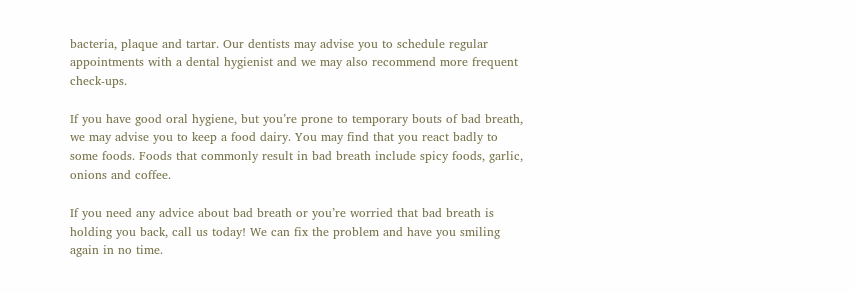bacteria, plaque and tartar. Our dentists may advise you to schedule regular appointments with a dental hygienist and we may also recommend more frequent check-ups.

If you have good oral hygiene, but you’re prone to temporary bouts of bad breath, we may advise you to keep a food dairy. You may find that you react badly to some foods. Foods that commonly result in bad breath include spicy foods, garlic, onions and coffee.

If you need any advice about bad breath or you’re worried that bad breath is holding you back, call us today! We can fix the problem and have you smiling again in no time.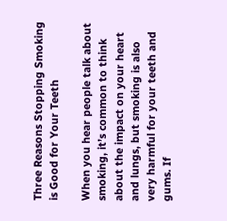Three Reasons Stopping Smoking is Good for Your Teeth

When you hear people talk about smoking, it’s common to think about the impact on your heart and lungs, but smoking is also very harmful for your teeth and gums. If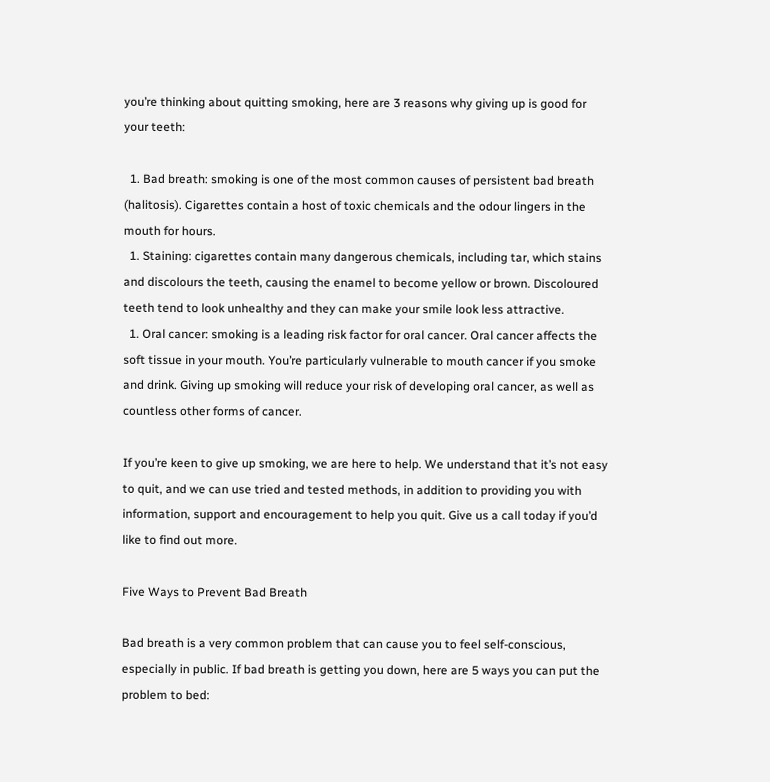you’re thinking about quitting smoking, here are 3 reasons why giving up is good for your teeth:

  1. Bad breath: smoking is one of the most common causes of persistent bad breath (halitosis). Cigarettes contain a host of toxic chemicals and the odour lingers in the mouth for hours.
  1. Staining: cigarettes contain many dangerous chemicals, including tar, which stains and discolours the teeth, causing the enamel to become yellow or brown. Discoloured teeth tend to look unhealthy and they can make your smile look less attractive.
  1. Oral cancer: smoking is a leading risk factor for oral cancer. Oral cancer affects the soft tissue in your mouth. You’re particularly vulnerable to mouth cancer if you smoke and drink. Giving up smoking will reduce your risk of developing oral cancer, as well as countless other forms of cancer.

If you’re keen to give up smoking, we are here to help. We understand that it’s not easy to quit, and we can use tried and tested methods, in addition to providing you with information, support and encouragement to help you quit. Give us a call today if you’d like to find out more.

Five Ways to Prevent Bad Breath

Bad breath is a very common problem that can cause you to feel self-conscious, especially in public. If bad breath is getting you down, here are 5 ways you can put the problem to bed: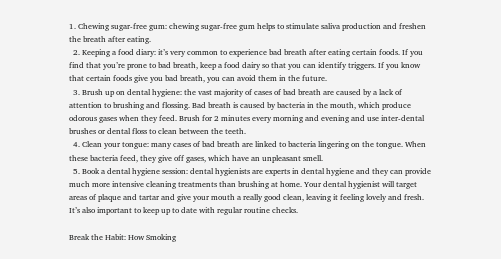1. Chewing sugar-free gum: chewing sugar-free gum helps to stimulate saliva production and freshen the breath after eating.
  2. Keeping a food diary: it’s very common to experience bad breath after eating certain foods. If you find that you’re prone to bad breath, keep a food dairy so that you can identify triggers. If you know that certain foods give you bad breath, you can avoid them in the future.
  3. Brush up on dental hygiene: the vast majority of cases of bad breath are caused by a lack of attention to brushing and flossing. Bad breath is caused by bacteria in the mouth, which produce odorous gases when they feed. Brush for 2 minutes every morning and evening and use inter-dental brushes or dental floss to clean between the teeth.
  4. Clean your tongue: many cases of bad breath are linked to bacteria lingering on the tongue. When these bacteria feed, they give off gases, which have an unpleasant smell.
  5. Book a dental hygiene session: dental hygienists are experts in dental hygiene and they can provide much more intensive cleaning treatments than brushing at home. Your dental hygienist will target areas of plaque and tartar and give your mouth a really good clean, leaving it feeling lovely and fresh. It’s also important to keep up to date with regular routine checks.

Break the Habit: How Smoking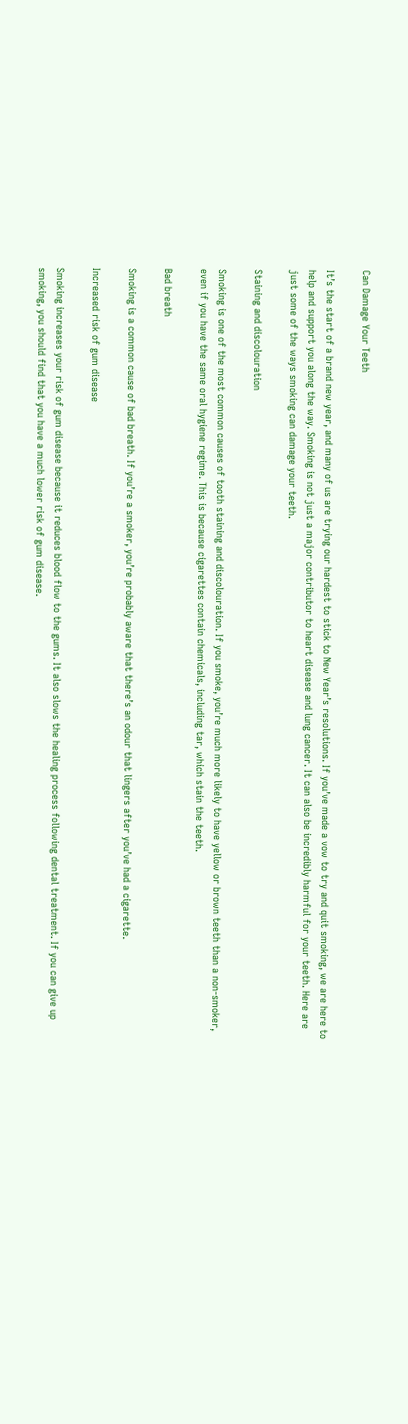Can Damage Your Teeth

It’s the start of a brand new year, and many of us are trying our hardest to stick to New Year’s resolutions. If you’ve made a vow to try and quit smoking, we are here to help and support you along the way. Smoking is not just a major contributor to heart disease and lung cancer. It can also be incredibly harmful for your teeth. Here are just some of the ways smoking can damage your teeth.

Staining and discolouration

Smoking is one of the most common causes of tooth staining and discolouration. If you smoke, you’re much more likely to have yellow or brown teeth than a non-smoker, even if you have the same oral hygiene regime. This is because cigarettes contain chemicals, including tar, which stain the teeth.

Bad breath

Smoking is a common cause of bad breath. If you’re a smoker, you’re probably aware that there’s an odour that lingers after you’ve had a cigarette.

Increased risk of gum disease

Smoking increases your risk of gum disease because it reduces blood flow to the gums. It also slows the healing process following dental treatment. If you can give up smoking, you should find that you have a much lower risk of gum disease.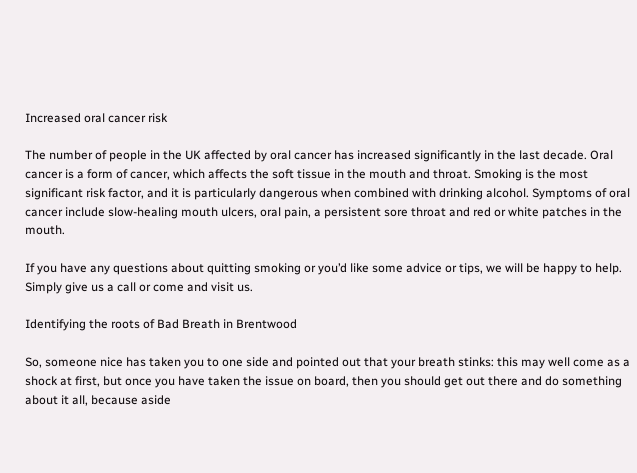Increased oral cancer risk

The number of people in the UK affected by oral cancer has increased significantly in the last decade. Oral cancer is a form of cancer, which affects the soft tissue in the mouth and throat. Smoking is the most significant risk factor, and it is particularly dangerous when combined with drinking alcohol. Symptoms of oral cancer include slow-healing mouth ulcers, oral pain, a persistent sore throat and red or white patches in the mouth.

If you have any questions about quitting smoking or you’d like some advice or tips, we will be happy to help. Simply give us a call or come and visit us.

Identifying the roots of Bad Breath in Brentwood

So, someone nice has taken you to one side and pointed out that your breath stinks: this may well come as a shock at first, but once you have taken the issue on board, then you should get out there and do something about it all, because aside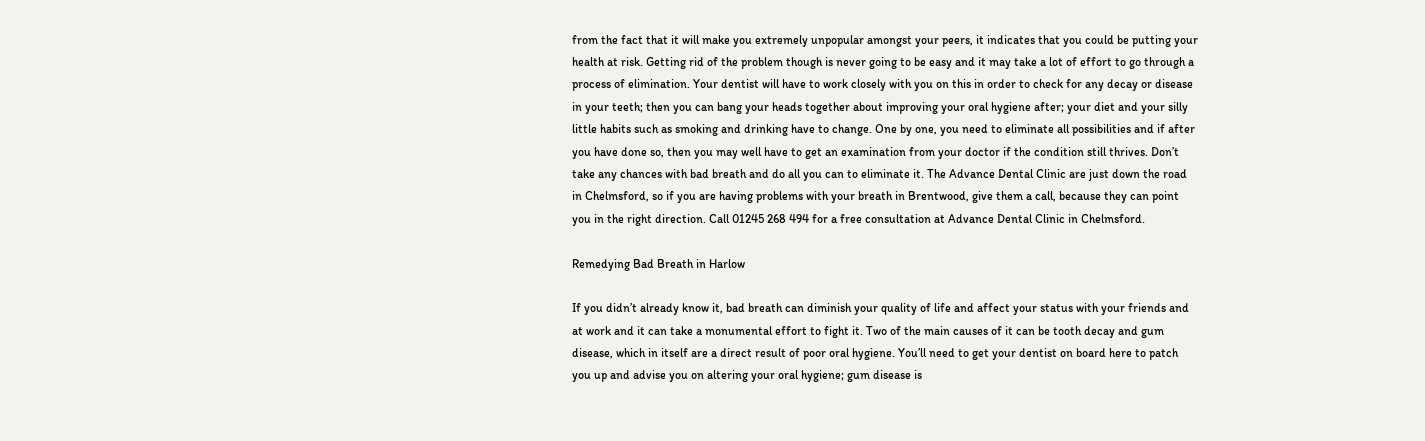from the fact that it will make you extremely unpopular amongst your peers, it indicates that you could be putting your health at risk. Getting rid of the problem though is never going to be easy and it may take a lot of effort to go through a process of elimination. Your dentist will have to work closely with you on this in order to check for any decay or disease in your teeth; then you can bang your heads together about improving your oral hygiene after; your diet and your silly little habits such as smoking and drinking have to change. One by one, you need to eliminate all possibilities and if after you have done so, then you may well have to get an examination from your doctor if the condition still thrives. Don’t take any chances with bad breath and do all you can to eliminate it. The Advance Dental Clinic are just down the road in Chelmsford, so if you are having problems with your breath in Brentwood, give them a call, because they can point you in the right direction. Call 01245 268 494 for a free consultation at Advance Dental Clinic in Chelmsford.

Remedying Bad Breath in Harlow

If you didn’t already know it, bad breath can diminish your quality of life and affect your status with your friends and at work and it can take a monumental effort to fight it. Two of the main causes of it can be tooth decay and gum disease, which in itself are a direct result of poor oral hygiene. You’ll need to get your dentist on board here to patch you up and advise you on altering your oral hygiene; gum disease is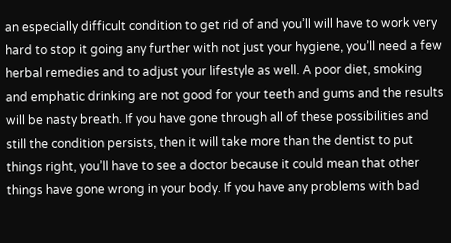an especially difficult condition to get rid of and you’ll will have to work very hard to stop it going any further with not just your hygiene, you’ll need a few herbal remedies and to adjust your lifestyle as well. A poor diet, smoking and emphatic drinking are not good for your teeth and gums and the results will be nasty breath. If you have gone through all of these possibilities and still the condition persists, then it will take more than the dentist to put things right, you’ll have to see a doctor because it could mean that other things have gone wrong in your body. If you have any problems with bad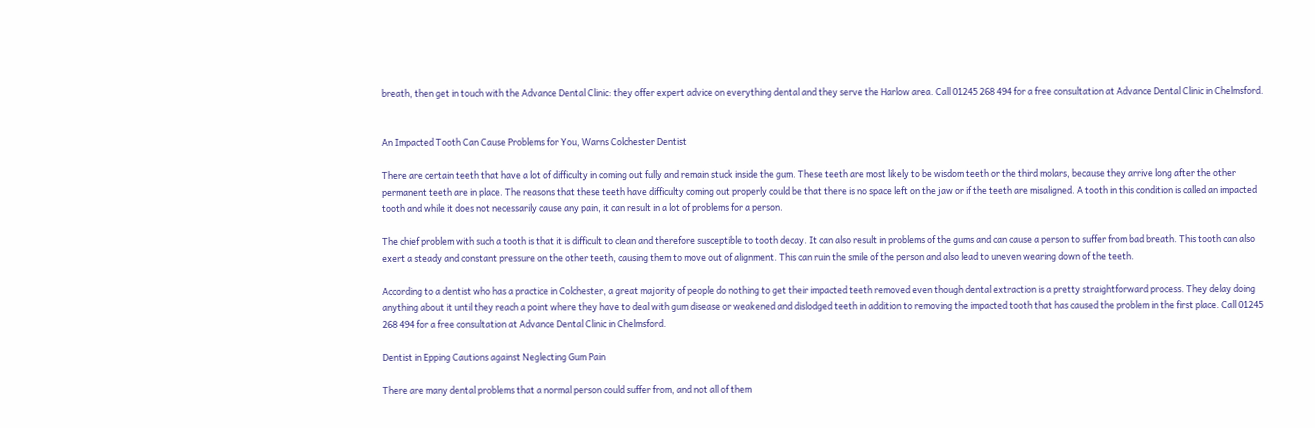breath, then get in touch with the Advance Dental Clinic: they offer expert advice on everything dental and they serve the Harlow area. Call 01245 268 494 for a free consultation at Advance Dental Clinic in Chelmsford.


An Impacted Tooth Can Cause Problems for You, Warns Colchester Dentist

There are certain teeth that have a lot of difficulty in coming out fully and remain stuck inside the gum. These teeth are most likely to be wisdom teeth or the third molars, because they arrive long after the other permanent teeth are in place. The reasons that these teeth have difficulty coming out properly could be that there is no space left on the jaw or if the teeth are misaligned. A tooth in this condition is called an impacted tooth and while it does not necessarily cause any pain, it can result in a lot of problems for a person.

The chief problem with such a tooth is that it is difficult to clean and therefore susceptible to tooth decay. It can also result in problems of the gums and can cause a person to suffer from bad breath. This tooth can also exert a steady and constant pressure on the other teeth, causing them to move out of alignment. This can ruin the smile of the person and also lead to uneven wearing down of the teeth.

According to a dentist who has a practice in Colchester, a great majority of people do nothing to get their impacted teeth removed even though dental extraction is a pretty straightforward process. They delay doing anything about it until they reach a point where they have to deal with gum disease or weakened and dislodged teeth in addition to removing the impacted tooth that has caused the problem in the first place. Call 01245 268 494 for a free consultation at Advance Dental Clinic in Chelmsford.

Dentist in Epping Cautions against Neglecting Gum Pain

There are many dental problems that a normal person could suffer from, and not all of them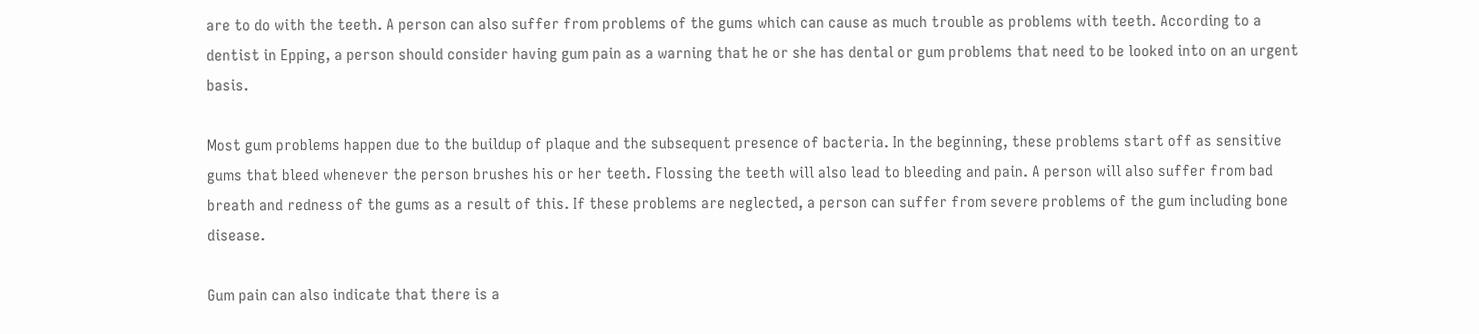are to do with the teeth. A person can also suffer from problems of the gums which can cause as much trouble as problems with teeth. According to a dentist in Epping, a person should consider having gum pain as a warning that he or she has dental or gum problems that need to be looked into on an urgent basis.

Most gum problems happen due to the buildup of plaque and the subsequent presence of bacteria. In the beginning, these problems start off as sensitive gums that bleed whenever the person brushes his or her teeth. Flossing the teeth will also lead to bleeding and pain. A person will also suffer from bad breath and redness of the gums as a result of this. If these problems are neglected, a person can suffer from severe problems of the gum including bone disease.

Gum pain can also indicate that there is a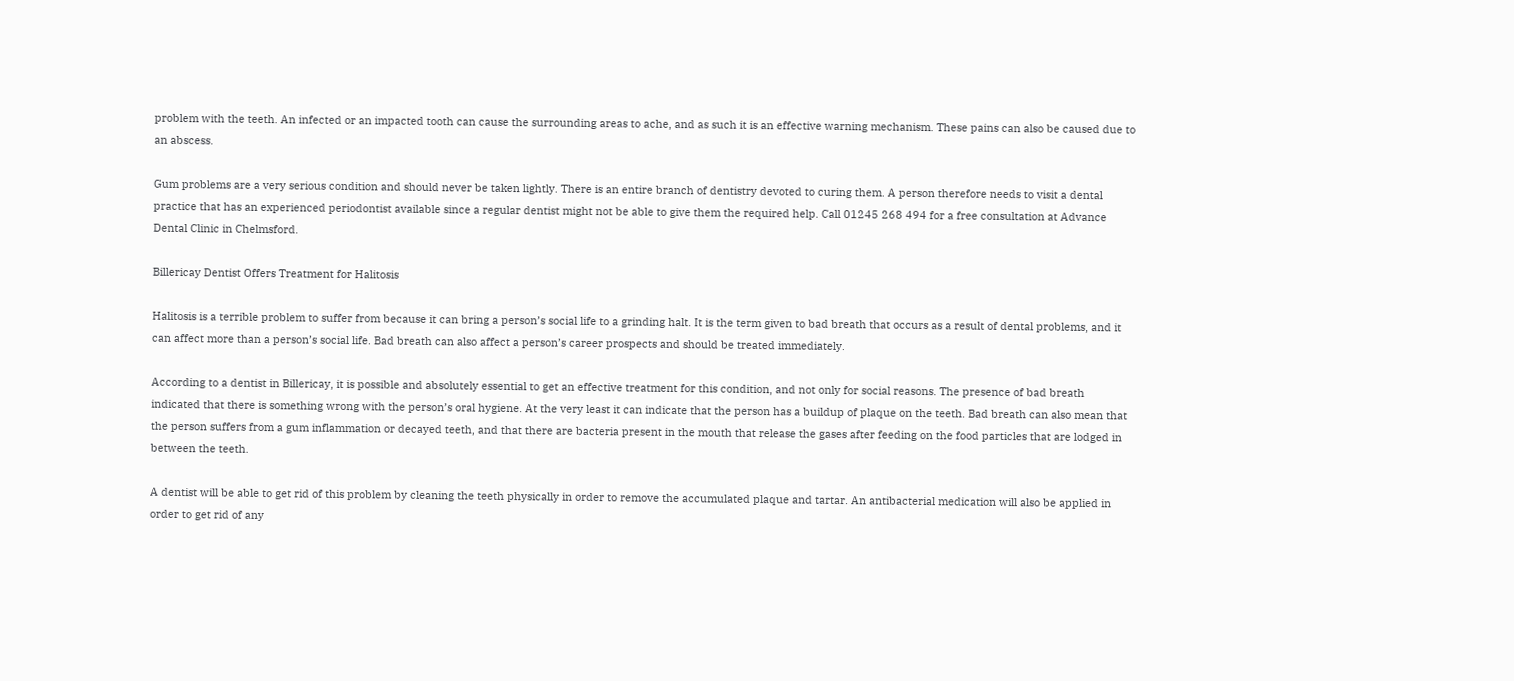problem with the teeth. An infected or an impacted tooth can cause the surrounding areas to ache, and as such it is an effective warning mechanism. These pains can also be caused due to an abscess.

Gum problems are a very serious condition and should never be taken lightly. There is an entire branch of dentistry devoted to curing them. A person therefore needs to visit a dental practice that has an experienced periodontist available since a regular dentist might not be able to give them the required help. Call 01245 268 494 for a free consultation at Advance Dental Clinic in Chelmsford.

Billericay Dentist Offers Treatment for Halitosis

Halitosis is a terrible problem to suffer from because it can bring a person’s social life to a grinding halt. It is the term given to bad breath that occurs as a result of dental problems, and it can affect more than a person’s social life. Bad breath can also affect a person’s career prospects and should be treated immediately.

According to a dentist in Billericay, it is possible and absolutely essential to get an effective treatment for this condition, and not only for social reasons. The presence of bad breath indicated that there is something wrong with the person’s oral hygiene. At the very least it can indicate that the person has a buildup of plaque on the teeth. Bad breath can also mean that the person suffers from a gum inflammation or decayed teeth, and that there are bacteria present in the mouth that release the gases after feeding on the food particles that are lodged in between the teeth.

A dentist will be able to get rid of this problem by cleaning the teeth physically in order to remove the accumulated plaque and tartar. An antibacterial medication will also be applied in order to get rid of any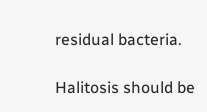residual bacteria.

Halitosis should be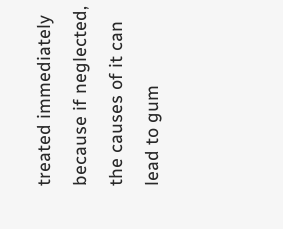treated immediately because if neglected, the causes of it can lead to gum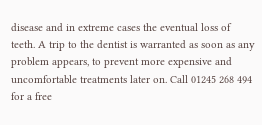disease and in extreme cases the eventual loss of teeth. A trip to the dentist is warranted as soon as any problem appears, to prevent more expensive and uncomfortable treatments later on. Call 01245 268 494 for a free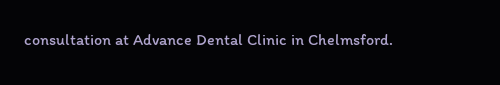consultation at Advance Dental Clinic in Chelmsford.